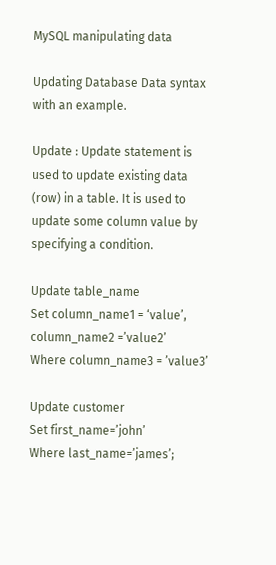MySQL manipulating data

Updating Database Data syntax with an example.

Update : Update statement is used to update existing data (row) in a table. It is used to update some column value by specifying a condition.

Update table_name
Set column_name1 = ‘value’, column_name2 =’value2’
Where column_name3 = ’value3’

Update customer
Set first_name=’john’
Where last_name=’james’;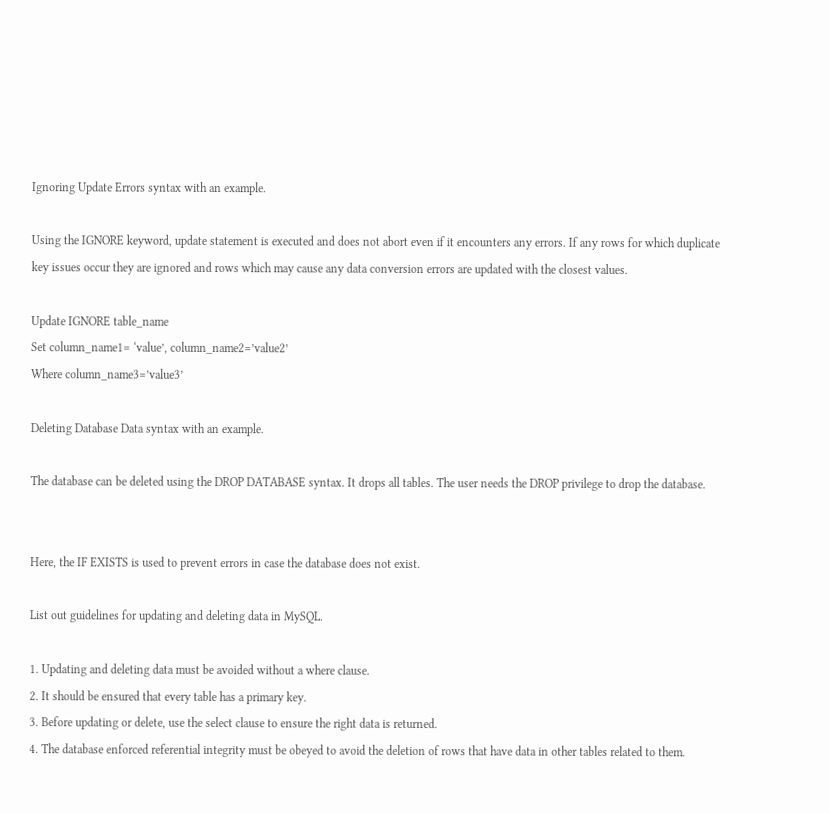Ignoring Update Errors syntax with an example.

Using the IGNORE keyword, update statement is executed and does not abort even if it encounters any errors. If any rows for which duplicate key issues occur they are ignored and rows which may cause any data conversion errors are updated with the closest values.

Update IGNORE table_name
Set column_name1= ‘value’, column_name2=’value2’
Where column_name3=’value3’

Deleting Database Data syntax with an example.

The database can be deleted using the DROP DATABASE syntax. It drops all tables. The user needs the DROP privilege to drop the database.


Here, the IF EXISTS is used to prevent errors in case the database does not exist.

List out guidelines for updating and deleting data in MySQL.

1. Updating and deleting data must be avoided without a where clause.
2. It should be ensured that every table has a primary key.
3. Before updating or delete, use the select clause to ensure the right data is returned.
4. The database enforced referential integrity must be obeyed to avoid the deletion of rows that have data in other tables related to them.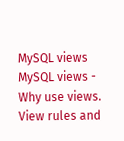MySQL views
MySQL views - Why use views. View rules and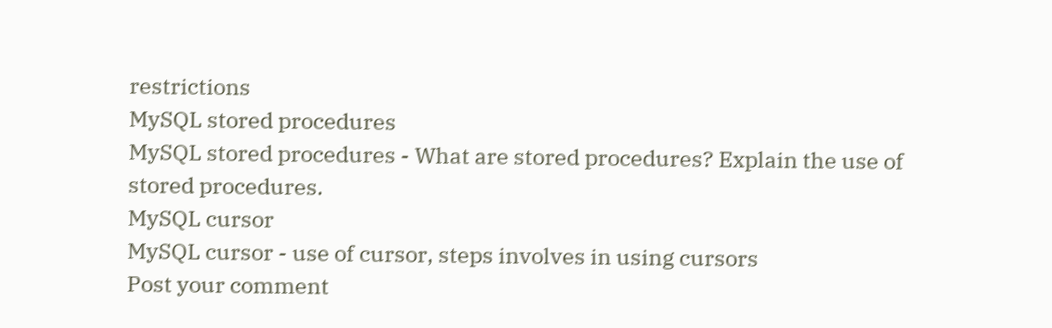restrictions
MySQL stored procedures
MySQL stored procedures - What are stored procedures? Explain the use of stored procedures.
MySQL cursor
MySQL cursor - use of cursor, steps involves in using cursors
Post your comment